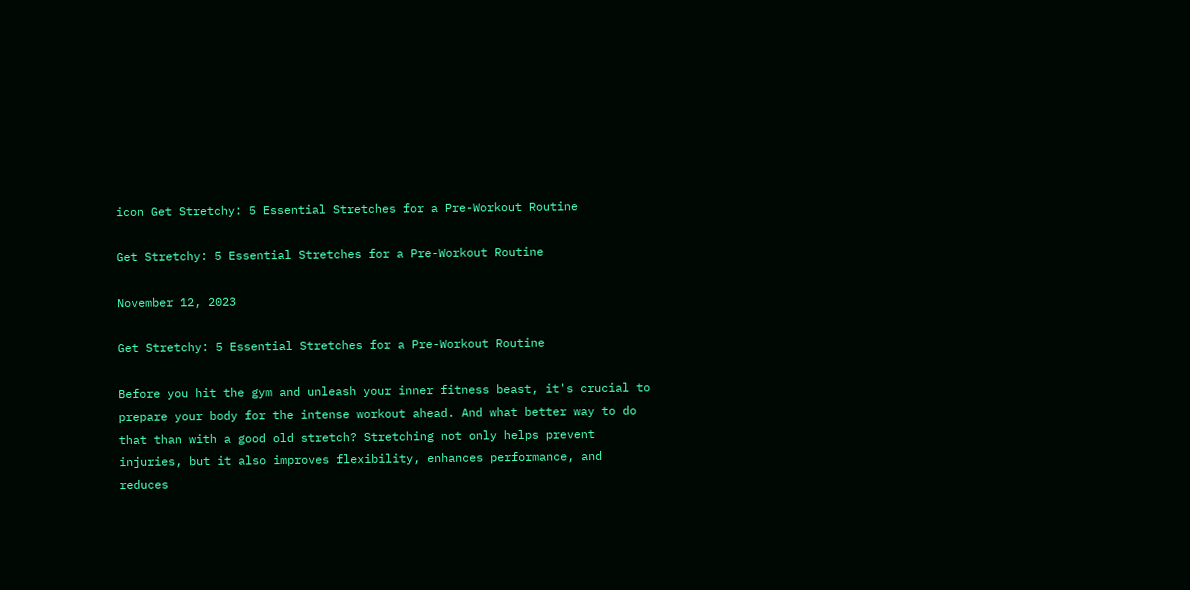icon Get Stretchy: 5 Essential Stretches for a Pre-Workout Routine

Get Stretchy: 5 Essential Stretches for a Pre-Workout Routine

November 12, 2023

Get Stretchy: 5 Essential Stretches for a Pre-Workout Routine

Before you hit the gym and unleash your inner fitness beast, it's crucial to prepare your body for the intense workout ahead. And what better way to do that than with a good old stretch? Stretching not only helps prevent injuries, but it also improves flexibility, enhances performance, and reduces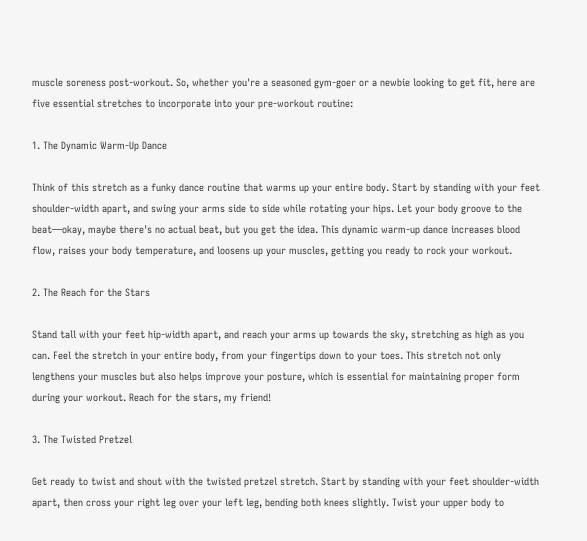muscle soreness post-workout. So, whether you're a seasoned gym-goer or a newbie looking to get fit, here are five essential stretches to incorporate into your pre-workout routine:

1. The Dynamic Warm-Up Dance

Think of this stretch as a funky dance routine that warms up your entire body. Start by standing with your feet shoulder-width apart, and swing your arms side to side while rotating your hips. Let your body groove to the beat—okay, maybe there's no actual beat, but you get the idea. This dynamic warm-up dance increases blood flow, raises your body temperature, and loosens up your muscles, getting you ready to rock your workout.

2. The Reach for the Stars

Stand tall with your feet hip-width apart, and reach your arms up towards the sky, stretching as high as you can. Feel the stretch in your entire body, from your fingertips down to your toes. This stretch not only lengthens your muscles but also helps improve your posture, which is essential for maintaining proper form during your workout. Reach for the stars, my friend!

3. The Twisted Pretzel

Get ready to twist and shout with the twisted pretzel stretch. Start by standing with your feet shoulder-width apart, then cross your right leg over your left leg, bending both knees slightly. Twist your upper body to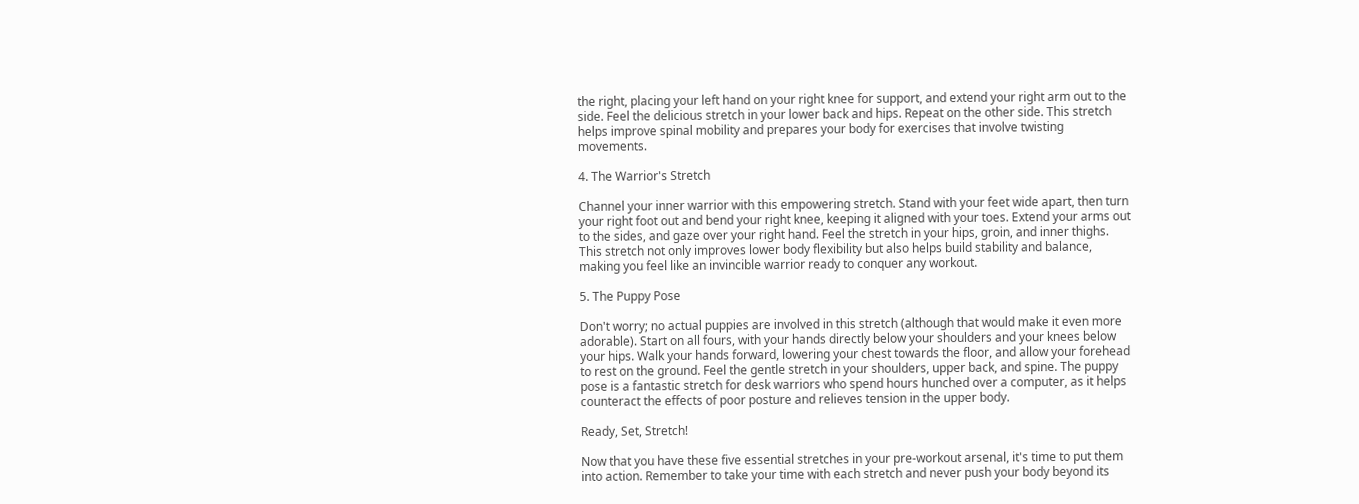the right, placing your left hand on your right knee for support, and extend your right arm out to the side. Feel the delicious stretch in your lower back and hips. Repeat on the other side. This stretch helps improve spinal mobility and prepares your body for exercises that involve twisting movements.

4. The Warrior's Stretch

Channel your inner warrior with this empowering stretch. Stand with your feet wide apart, then turn your right foot out and bend your right knee, keeping it aligned with your toes. Extend your arms out to the sides, and gaze over your right hand. Feel the stretch in your hips, groin, and inner thighs. This stretch not only improves lower body flexibility but also helps build stability and balance, making you feel like an invincible warrior ready to conquer any workout.

5. The Puppy Pose

Don't worry; no actual puppies are involved in this stretch (although that would make it even more adorable). Start on all fours, with your hands directly below your shoulders and your knees below your hips. Walk your hands forward, lowering your chest towards the floor, and allow your forehead to rest on the ground. Feel the gentle stretch in your shoulders, upper back, and spine. The puppy pose is a fantastic stretch for desk warriors who spend hours hunched over a computer, as it helps counteract the effects of poor posture and relieves tension in the upper body.

Ready, Set, Stretch!

Now that you have these five essential stretches in your pre-workout arsenal, it's time to put them into action. Remember to take your time with each stretch and never push your body beyond its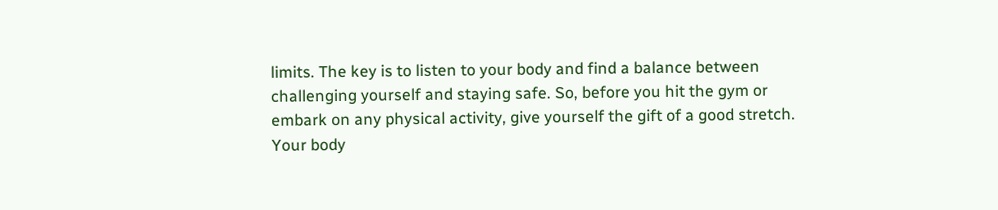limits. The key is to listen to your body and find a balance between challenging yourself and staying safe. So, before you hit the gym or embark on any physical activity, give yourself the gift of a good stretch. Your body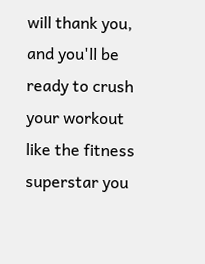will thank you, and you'll be ready to crush your workout like the fitness superstar you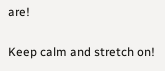are!

Keep calm and stretch on!